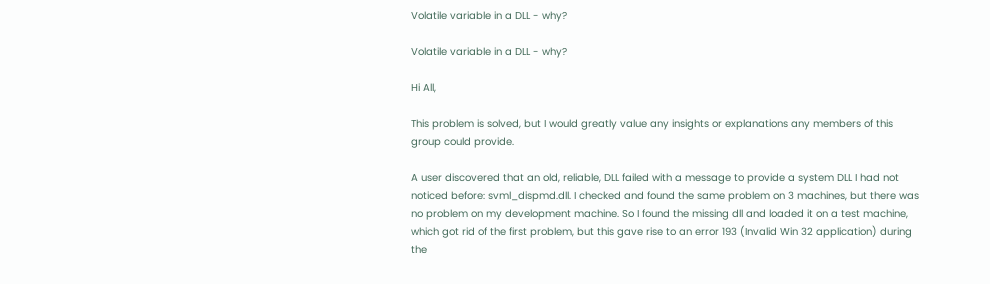Volatile variable in a DLL - why?

Volatile variable in a DLL - why?

Hi All,

This problem is solved, but I would greatly value any insights or explanations any members of this group could provide.

A user discovered that an old, reliable, DLL failed with a message to provide a system DLL I had not noticed before: svml_dispmd.dll. I checked and found the same problem on 3 machines, but there was no problem on my development machine. So I found the missing dll and loaded it on a test machine, which got rid of the first problem, but this gave rise to an error 193 (Invalid Win 32 application) during the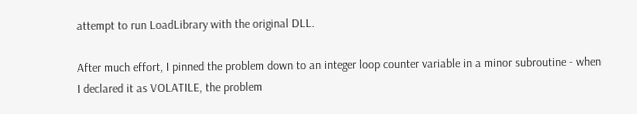attempt to run LoadLibrary with the original DLL.

After much effort, I pinned the problem down to an integer loop counter variable in a minor subroutine - when I declared it as VOLATILE, the problem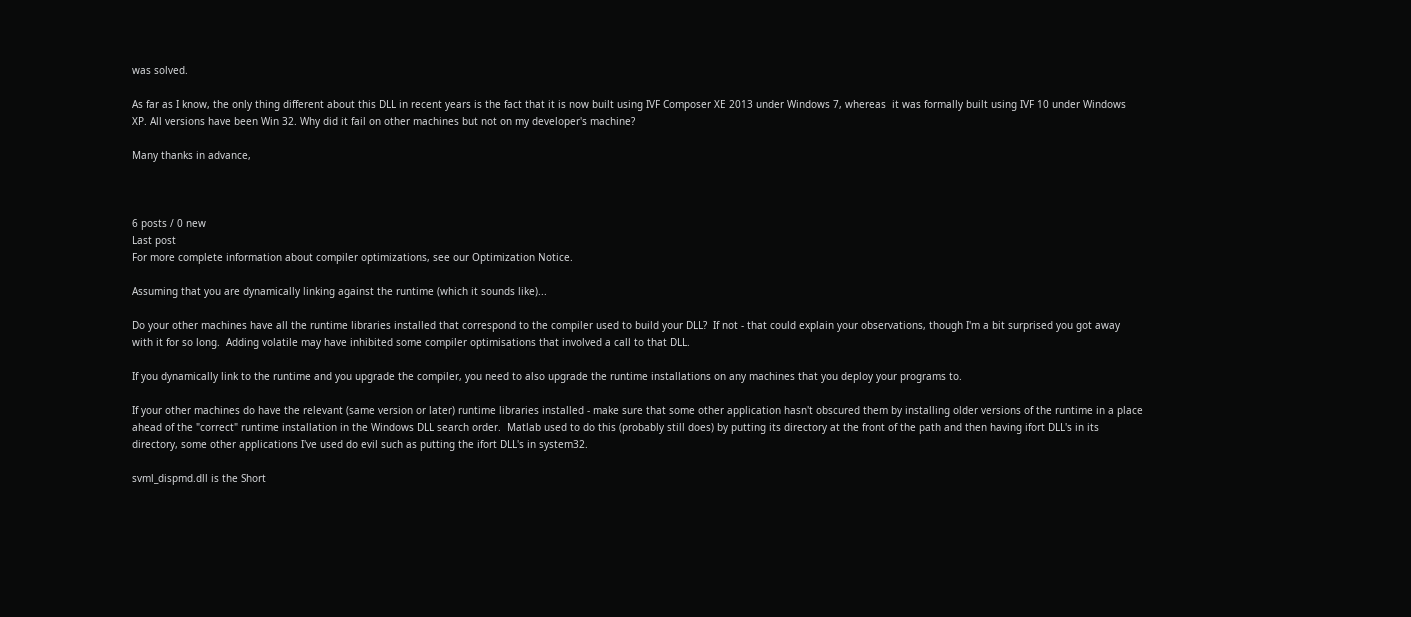was solved.

As far as I know, the only thing different about this DLL in recent years is the fact that it is now built using IVF Composer XE 2013 under Windows 7, whereas  it was formally built using IVF 10 under Windows XP. All versions have been Win 32. Why did it fail on other machines but not on my developer's machine?

Many thanks in advance,



6 posts / 0 new
Last post
For more complete information about compiler optimizations, see our Optimization Notice.

Assuming that you are dynamically linking against the runtime (which it sounds like)...

Do your other machines have all the runtime libraries installed that correspond to the compiler used to build your DLL?  If not - that could explain your observations, though I'm a bit surprised you got away with it for so long.  Adding volatile may have inhibited some compiler optimisations that involved a call to that DLL.

If you dynamically link to the runtime and you upgrade the compiler, you need to also upgrade the runtime installations on any machines that you deploy your programs to.

If your other machines do have the relevant (same version or later) runtime libraries installed - make sure that some other application hasn't obscured them by installing older versions of the runtime in a place ahead of the "correct" runtime installation in the Windows DLL search order.  Matlab used to do this (probably still does) by putting its directory at the front of the path and then having ifort DLL's in its directory, some other applications I've used do evil such as putting the ifort DLL's in system32.

svml_dispmd.dll is the Short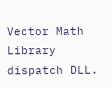Vector Math Library dispatch DLL.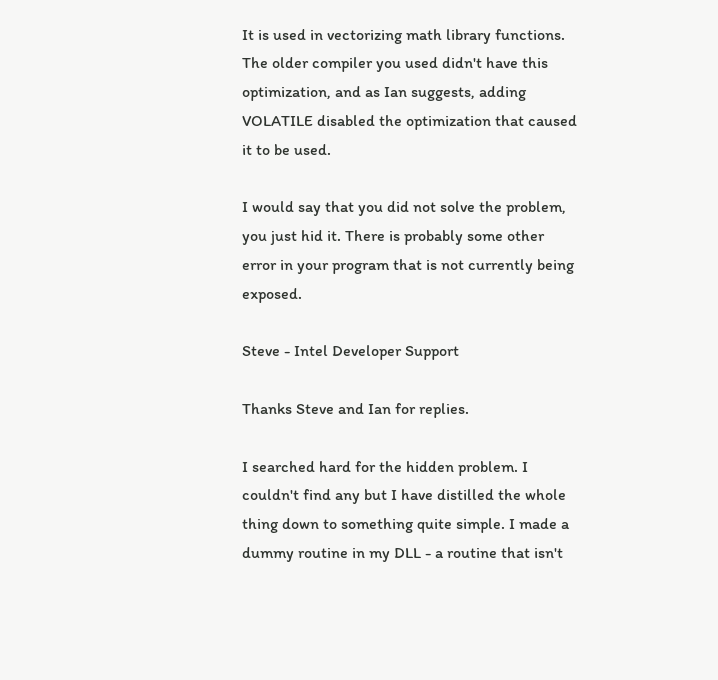It is used in vectorizing math library functions. The older compiler you used didn't have this optimization, and as Ian suggests, adding VOLATILE disabled the optimization that caused it to be used.

I would say that you did not solve the problem, you just hid it. There is probably some other error in your program that is not currently being exposed.

Steve - Intel Developer Support

Thanks Steve and Ian for replies.

I searched hard for the hidden problem. I couldn't find any but I have distilled the whole thing down to something quite simple. I made a dummy routine in my DLL - a routine that isn't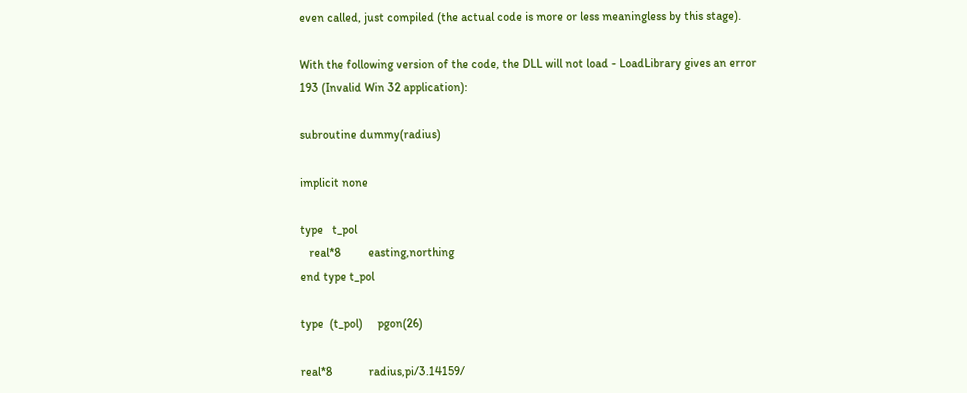even called, just compiled (the actual code is more or less meaningless by this stage).

With the following version of the code, the DLL will not load - LoadLibrary gives an error 193 (Invalid Win 32 application):

subroutine dummy(radius)

implicit none

type   t_pol
   real*8         easting,northing
end type t_pol

type  (t_pol)     pgon(26)

real*8            radius,pi/3.14159/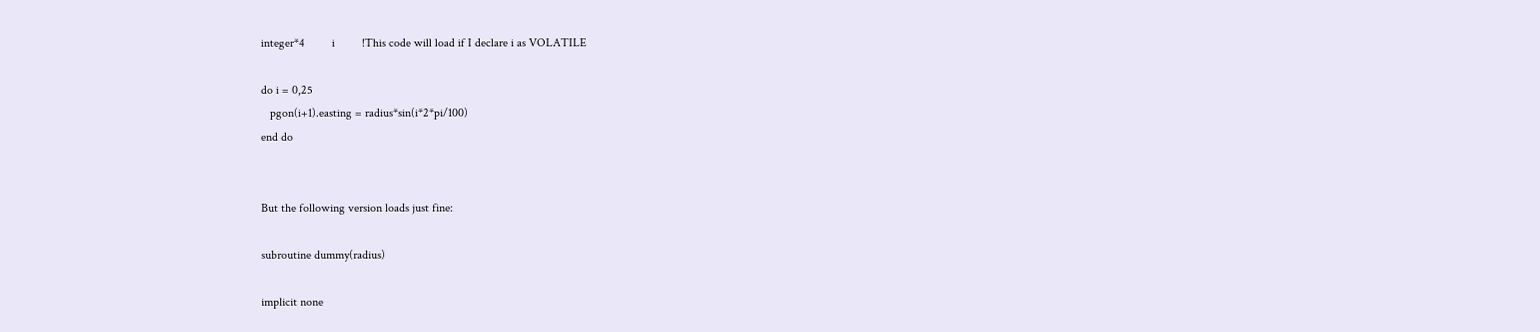integer*4         i         !This code will load if I declare i as VOLATILE

do i = 0,25
   pgon(i+1).easting = radius*sin(i*2*pi/100)
end do


But the following version loads just fine:

subroutine dummy(radius)

implicit none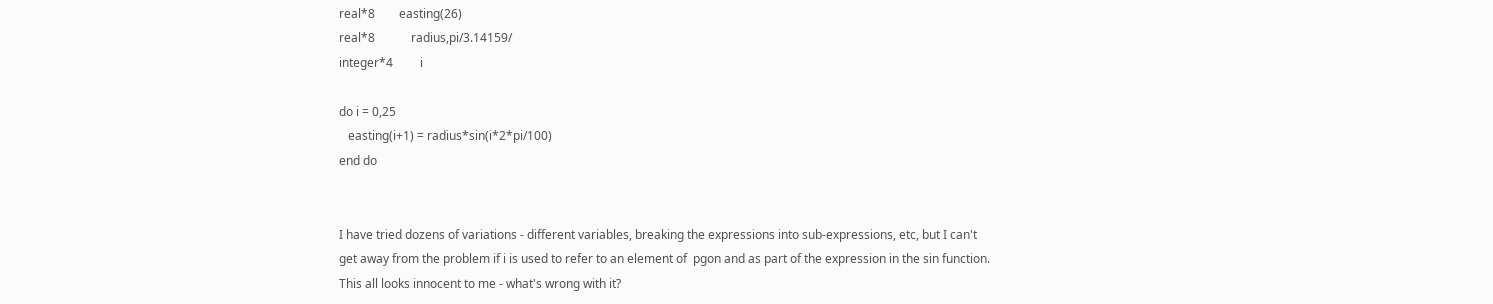real*8        easting(26)
real*8            radius,pi/3.14159/
integer*4         i

do i = 0,25
   easting(i+1) = radius*sin(i*2*pi/100)
end do


I have tried dozens of variations - different variables, breaking the expressions into sub-expressions, etc, but I can't get away from the problem if i is used to refer to an element of  pgon and as part of the expression in the sin function. This all looks innocent to me - what's wrong with it?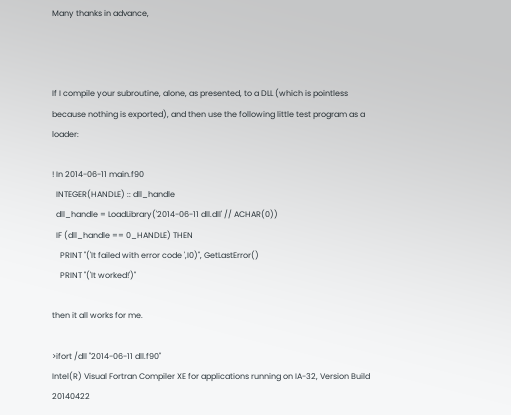Many thanks in advance,



If I compile your subroutine, alone, as presented, to a DLL (which is pointless because nothing is exported), and then use the following little test program as a loader:

! In 2014-06-11 main.f90
  INTEGER(HANDLE) :: dll_handle
  dll_handle = LoadLibrary('2014-06-11 dll.dll' // ACHAR(0))
  IF (dll_handle == 0_HANDLE) THEN
    PRINT "('It failed with error code ',I0)", GetLastError()
    PRINT "('It worked!')"

then it all works for me.

>ifort /dll "2014-06-11 dll.f90"
Intel(R) Visual Fortran Compiler XE for applications running on IA-32, Version Build 20140422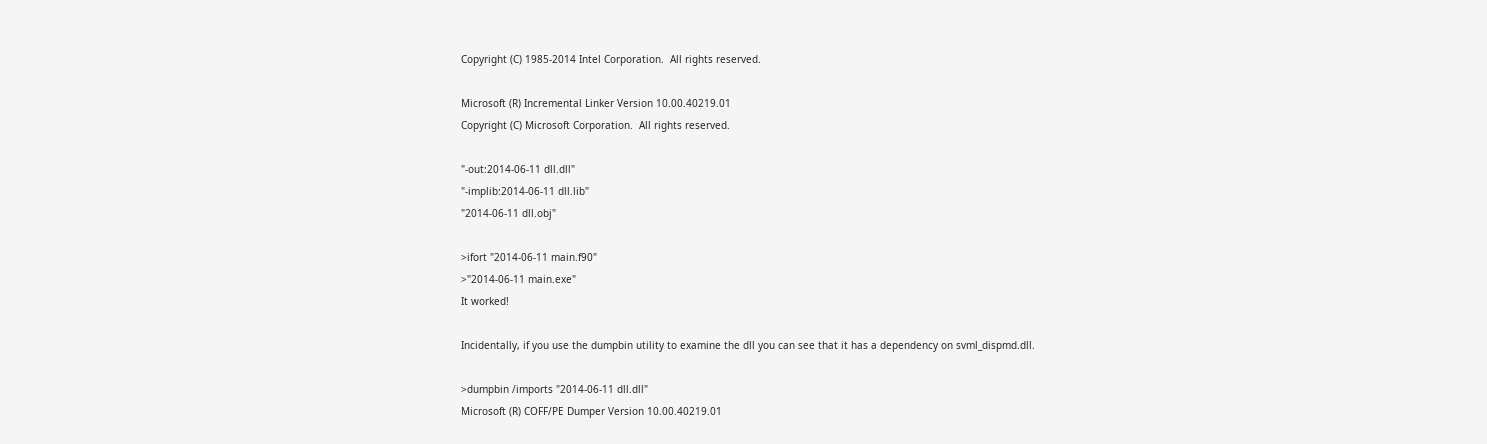Copyright (C) 1985-2014 Intel Corporation.  All rights reserved.

Microsoft (R) Incremental Linker Version 10.00.40219.01
Copyright (C) Microsoft Corporation.  All rights reserved.

"-out:2014-06-11 dll.dll"
"-implib:2014-06-11 dll.lib"
"2014-06-11 dll.obj"

>ifort "2014-06-11 main.f90"
>"2014-06-11 main.exe"
It worked!

Incidentally, if you use the dumpbin utility to examine the dll you can see that it has a dependency on svml_dispmd.dll.

>dumpbin /imports "2014-06-11 dll.dll"
Microsoft (R) COFF/PE Dumper Version 10.00.40219.01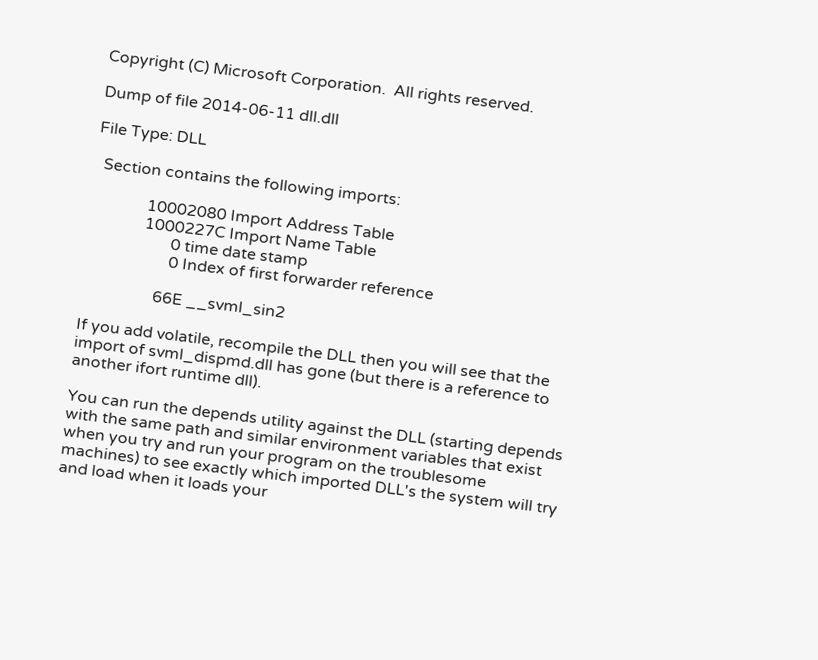Copyright (C) Microsoft Corporation.  All rights reserved.

Dump of file 2014-06-11 dll.dll

File Type: DLL

  Section contains the following imports:

              10002080 Import Address Table
              1000227C Import Name Table
                     0 time date stamp
                     0 Index of first forwarder reference

                  66E __svml_sin2

If you add volatile, recompile the DLL then you will see that the import of svml_dispmd.dll has gone (but there is a reference to another ifort runtime dll).

You can run the depends utility against the DLL (starting depends with the same path and similar environment variables that exist when you try and run your program on the troublesome machines) to see exactly which imported DLL's the system will try and load when it loads your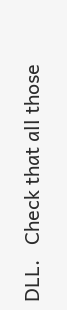DLL.   Check that all those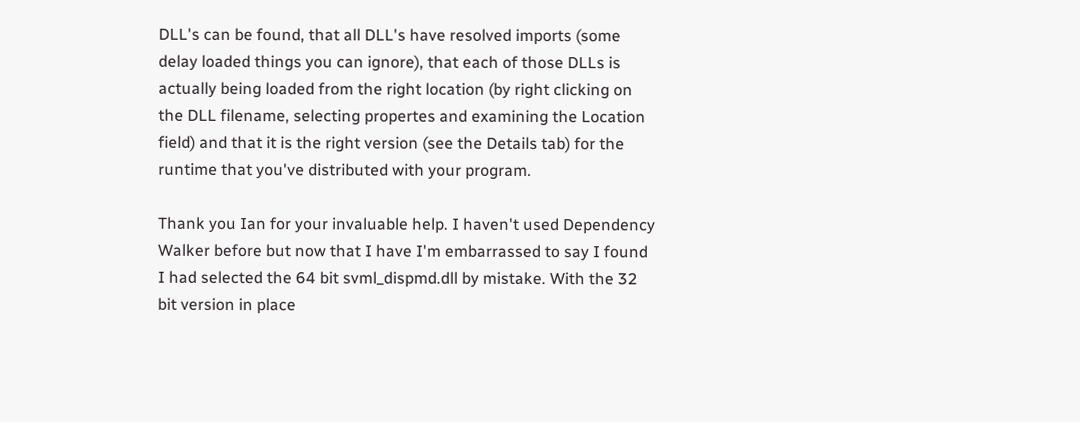DLL's can be found, that all DLL's have resolved imports (some delay loaded things you can ignore), that each of those DLLs is actually being loaded from the right location (by right clicking on the DLL filename, selecting propertes and examining the Location field) and that it is the right version (see the Details tab) for the runtime that you've distributed with your program.

Thank you Ian for your invaluable help. I haven't used Dependency Walker before but now that I have I'm embarrassed to say I found I had selected the 64 bit svml_dispmd.dll by mistake. With the 32 bit version in place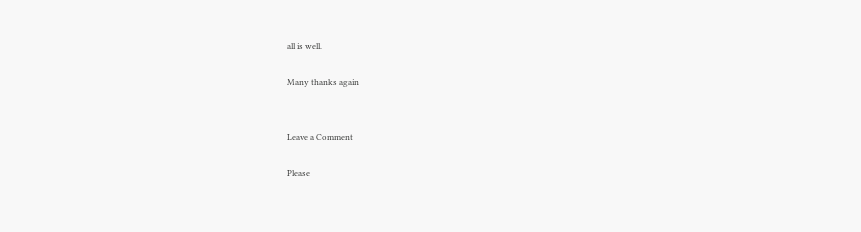all is well.

Many thanks again


Leave a Comment

Please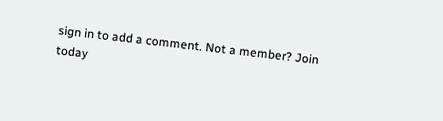sign in to add a comment. Not a member? Join today